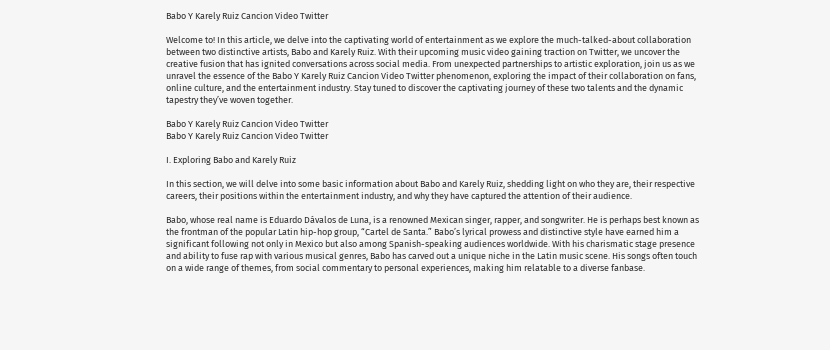Babo Y Karely Ruiz Cancion Video Twitter

Welcome to! In this article, we delve into the captivating world of entertainment as we explore the much-talked-about collaboration between two distinctive artists, Babo and Karely Ruiz. With their upcoming music video gaining traction on Twitter, we uncover the creative fusion that has ignited conversations across social media. From unexpected partnerships to artistic exploration, join us as we unravel the essence of the Babo Y Karely Ruiz Cancion Video Twitter phenomenon, exploring the impact of their collaboration on fans, online culture, and the entertainment industry. Stay tuned to discover the captivating journey of these two talents and the dynamic tapestry they’ve woven together.

Babo Y Karely Ruiz Cancion Video Twitter
Babo Y Karely Ruiz Cancion Video Twitter

I. Exploring Babo and Karely Ruiz

In this section, we will delve into some basic information about Babo and Karely Ruiz, shedding light on who they are, their respective careers, their positions within the entertainment industry, and why they have captured the attention of their audience.

Babo, whose real name is Eduardo Dávalos de Luna, is a renowned Mexican singer, rapper, and songwriter. He is perhaps best known as the frontman of the popular Latin hip-hop group, “Cartel de Santa.” Babo’s lyrical prowess and distinctive style have earned him a significant following not only in Mexico but also among Spanish-speaking audiences worldwide. With his charismatic stage presence and ability to fuse rap with various musical genres, Babo has carved out a unique niche in the Latin music scene. His songs often touch on a wide range of themes, from social commentary to personal experiences, making him relatable to a diverse fanbase.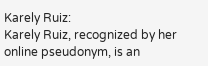Karely Ruiz:
Karely Ruiz, recognized by her online pseudonym, is an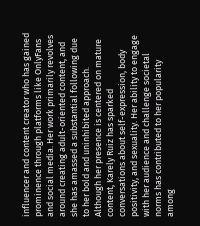influencer and content creator who has gained prominence through platforms like OnlyFans and social media. Her work primarily revolves around creating adult-oriented content, and she has amassed a substantial following due to her bold and uninhibited approach. Although her presence is centered on mature content, Karely Ruiz has sparked conversations about self-expression, body positivity, and sexuality. Her ability to engage with her audience and challenge societal norms has contributed to her popularity among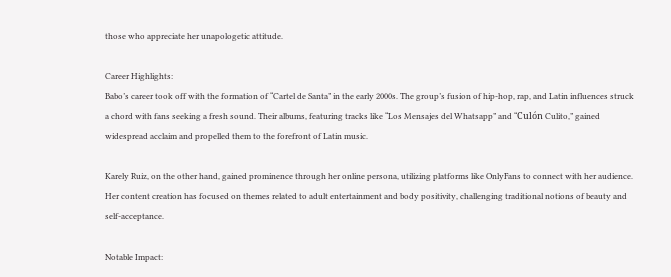those who appreciate her unapologetic attitude.

Career Highlights:
Babo’s career took off with the formation of “Cartel de Santa” in the early 2000s. The group’s fusion of hip-hop, rap, and Latin influences struck a chord with fans seeking a fresh sound. Their albums, featuring tracks like “Los Mensajes del Whatsapp” and “Culón Culito,” gained widespread acclaim and propelled them to the forefront of Latin music.

Karely Ruiz, on the other hand, gained prominence through her online persona, utilizing platforms like OnlyFans to connect with her audience. Her content creation has focused on themes related to adult entertainment and body positivity, challenging traditional notions of beauty and self-acceptance.

Notable Impact: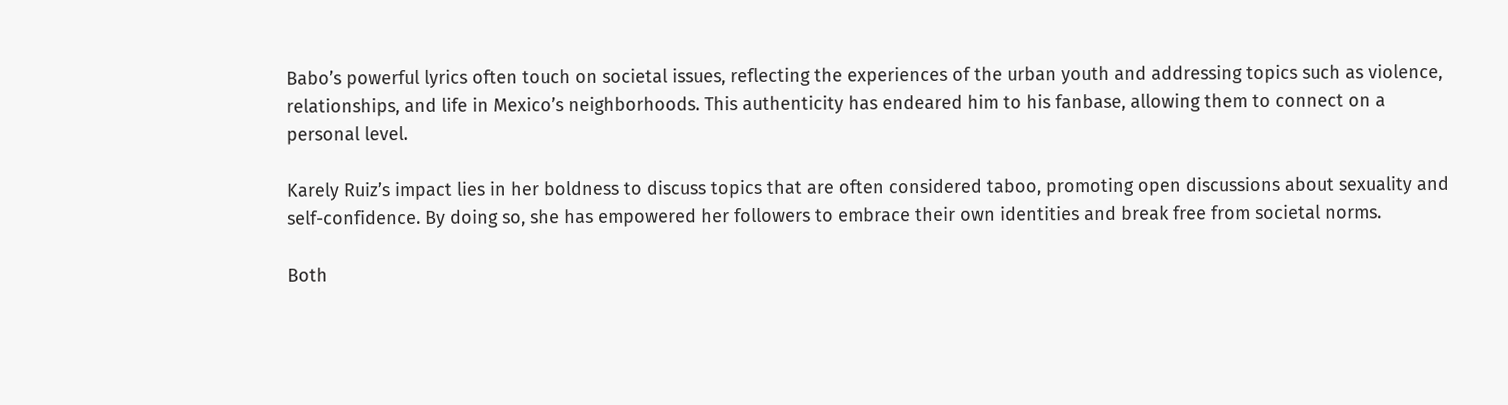Babo’s powerful lyrics often touch on societal issues, reflecting the experiences of the urban youth and addressing topics such as violence, relationships, and life in Mexico’s neighborhoods. This authenticity has endeared him to his fanbase, allowing them to connect on a personal level.

Karely Ruiz’s impact lies in her boldness to discuss topics that are often considered taboo, promoting open discussions about sexuality and self-confidence. By doing so, she has empowered her followers to embrace their own identities and break free from societal norms.

Both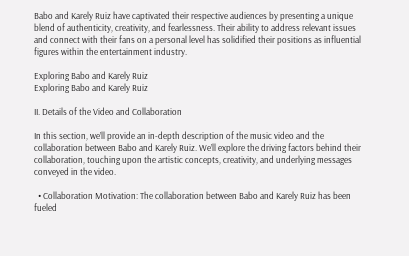Babo and Karely Ruiz have captivated their respective audiences by presenting a unique blend of authenticity, creativity, and fearlessness. Their ability to address relevant issues and connect with their fans on a personal level has solidified their positions as influential figures within the entertainment industry.

Exploring Babo and Karely Ruiz
Exploring Babo and Karely Ruiz

II. Details of the Video and Collaboration

In this section, we’ll provide an in-depth description of the music video and the collaboration between Babo and Karely Ruiz. We’ll explore the driving factors behind their collaboration, touching upon the artistic concepts, creativity, and underlying messages conveyed in the video.

  • Collaboration Motivation: The collaboration between Babo and Karely Ruiz has been fueled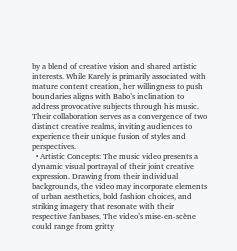by a blend of creative vision and shared artistic interests. While Karely is primarily associated with mature content creation, her willingness to push boundaries aligns with Babo’s inclination to address provocative subjects through his music. Their collaboration serves as a convergence of two distinct creative realms, inviting audiences to experience their unique fusion of styles and perspectives.
  • Artistic Concepts: The music video presents a dynamic visual portrayal of their joint creative expression. Drawing from their individual backgrounds, the video may incorporate elements of urban aesthetics, bold fashion choices, and striking imagery that resonate with their respective fanbases. The video’s mise-en-scène could range from gritty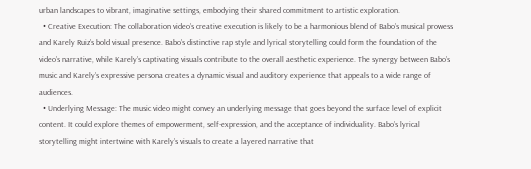urban landscapes to vibrant, imaginative settings, embodying their shared commitment to artistic exploration.
  • Creative Execution: The collaboration video’s creative execution is likely to be a harmonious blend of Babo’s musical prowess and Karely Ruiz’s bold visual presence. Babo’s distinctive rap style and lyrical storytelling could form the foundation of the video’s narrative, while Karely’s captivating visuals contribute to the overall aesthetic experience. The synergy between Babo’s music and Karely’s expressive persona creates a dynamic visual and auditory experience that appeals to a wide range of audiences.
  • Underlying Message: The music video might convey an underlying message that goes beyond the surface level of explicit content. It could explore themes of empowerment, self-expression, and the acceptance of individuality. Babo’s lyrical storytelling might intertwine with Karely’s visuals to create a layered narrative that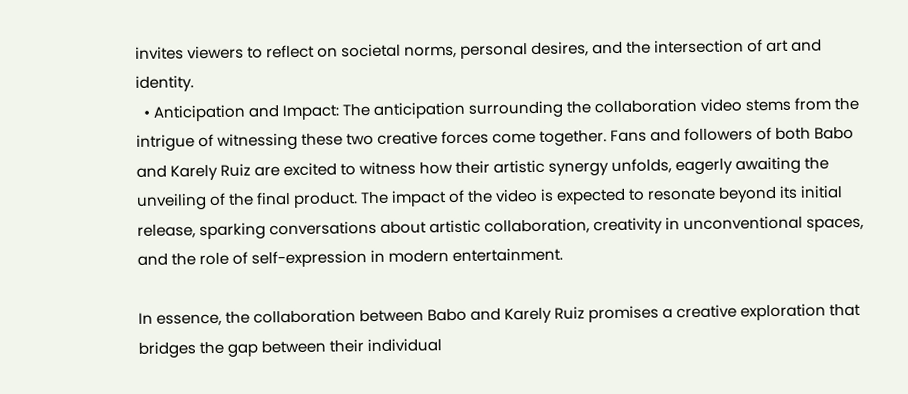invites viewers to reflect on societal norms, personal desires, and the intersection of art and identity.
  • Anticipation and Impact: The anticipation surrounding the collaboration video stems from the intrigue of witnessing these two creative forces come together. Fans and followers of both Babo and Karely Ruiz are excited to witness how their artistic synergy unfolds, eagerly awaiting the unveiling of the final product. The impact of the video is expected to resonate beyond its initial release, sparking conversations about artistic collaboration, creativity in unconventional spaces, and the role of self-expression in modern entertainment.

In essence, the collaboration between Babo and Karely Ruiz promises a creative exploration that bridges the gap between their individual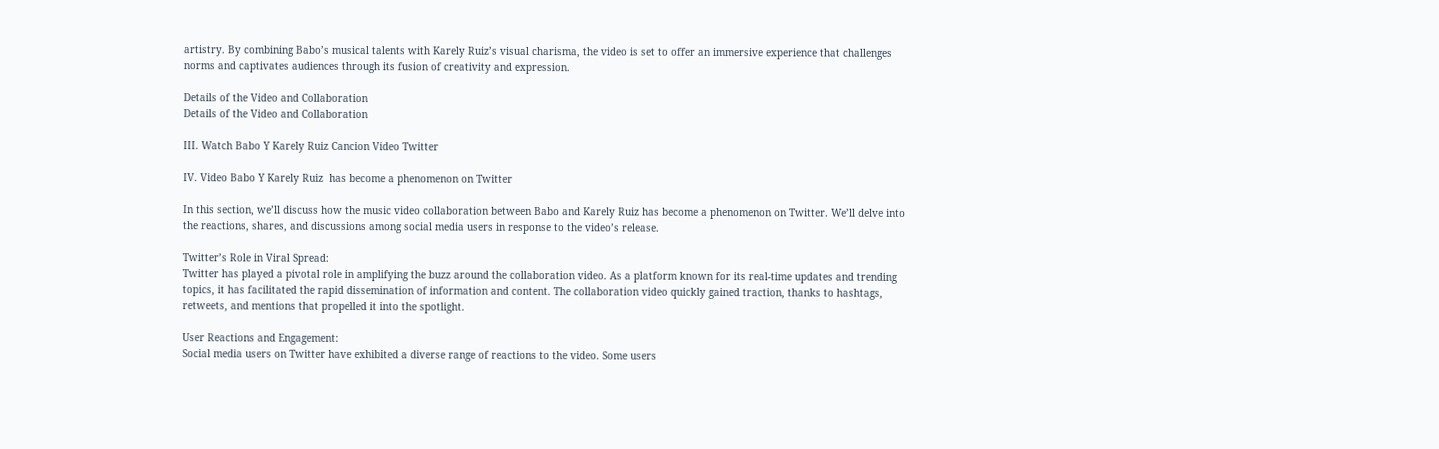artistry. By combining Babo’s musical talents with Karely Ruiz’s visual charisma, the video is set to offer an immersive experience that challenges norms and captivates audiences through its fusion of creativity and expression.

Details of the Video and Collaboration
Details of the Video and Collaboration

III. Watch Babo Y Karely Ruiz Cancion Video Twitter

IV. Video Babo Y Karely Ruiz  has become a phenomenon on Twitter

In this section, we’ll discuss how the music video collaboration between Babo and Karely Ruiz has become a phenomenon on Twitter. We’ll delve into the reactions, shares, and discussions among social media users in response to the video’s release.

Twitter’s Role in Viral Spread:
Twitter has played a pivotal role in amplifying the buzz around the collaboration video. As a platform known for its real-time updates and trending topics, it has facilitated the rapid dissemination of information and content. The collaboration video quickly gained traction, thanks to hashtags, retweets, and mentions that propelled it into the spotlight.

User Reactions and Engagement:
Social media users on Twitter have exhibited a diverse range of reactions to the video. Some users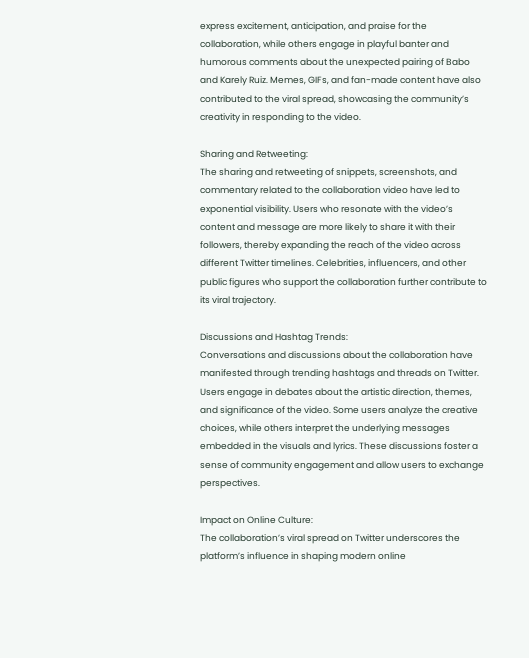express excitement, anticipation, and praise for the collaboration, while others engage in playful banter and humorous comments about the unexpected pairing of Babo and Karely Ruiz. Memes, GIFs, and fan-made content have also contributed to the viral spread, showcasing the community’s creativity in responding to the video.

Sharing and Retweeting:
The sharing and retweeting of snippets, screenshots, and commentary related to the collaboration video have led to exponential visibility. Users who resonate with the video’s content and message are more likely to share it with their followers, thereby expanding the reach of the video across different Twitter timelines. Celebrities, influencers, and other public figures who support the collaboration further contribute to its viral trajectory.

Discussions and Hashtag Trends:
Conversations and discussions about the collaboration have manifested through trending hashtags and threads on Twitter. Users engage in debates about the artistic direction, themes, and significance of the video. Some users analyze the creative choices, while others interpret the underlying messages embedded in the visuals and lyrics. These discussions foster a sense of community engagement and allow users to exchange perspectives.

Impact on Online Culture:
The collaboration’s viral spread on Twitter underscores the platform’s influence in shaping modern online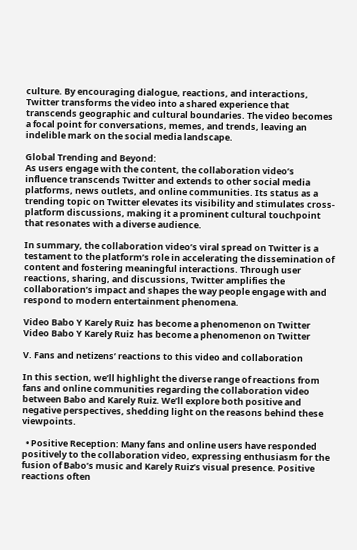culture. By encouraging dialogue, reactions, and interactions, Twitter transforms the video into a shared experience that transcends geographic and cultural boundaries. The video becomes a focal point for conversations, memes, and trends, leaving an indelible mark on the social media landscape.

Global Trending and Beyond:
As users engage with the content, the collaboration video’s influence transcends Twitter and extends to other social media platforms, news outlets, and online communities. Its status as a trending topic on Twitter elevates its visibility and stimulates cross-platform discussions, making it a prominent cultural touchpoint that resonates with a diverse audience.

In summary, the collaboration video’s viral spread on Twitter is a testament to the platform’s role in accelerating the dissemination of content and fostering meaningful interactions. Through user reactions, sharing, and discussions, Twitter amplifies the collaboration’s impact and shapes the way people engage with and respond to modern entertainment phenomena.

Video Babo Y Karely Ruiz  has become a phenomenon on Twitter
Video Babo Y Karely Ruiz  has become a phenomenon on Twitter

V. Fans and netizens’ reactions to this video and collaboration

In this section, we’ll highlight the diverse range of reactions from fans and online communities regarding the collaboration video between Babo and Karely Ruiz. We’ll explore both positive and negative perspectives, shedding light on the reasons behind these viewpoints.

  • Positive Reception: Many fans and online users have responded positively to the collaboration video, expressing enthusiasm for the fusion of Babo’s music and Karely Ruiz’s visual presence. Positive reactions often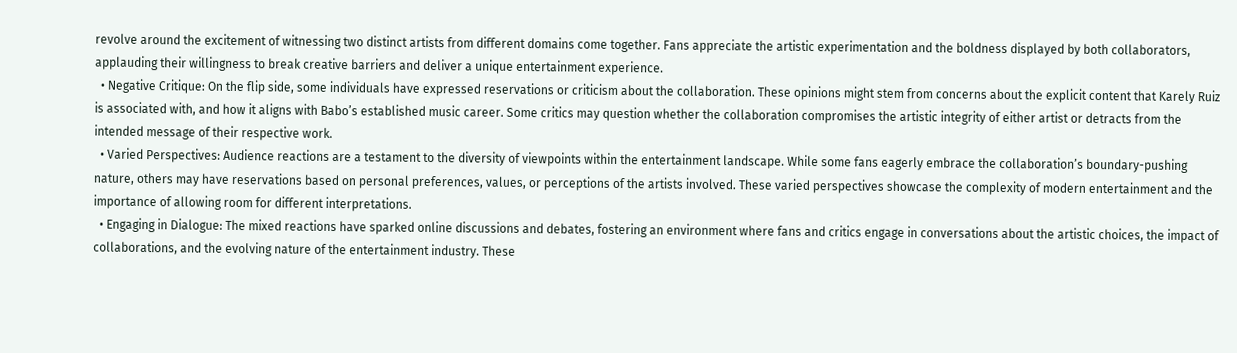revolve around the excitement of witnessing two distinct artists from different domains come together. Fans appreciate the artistic experimentation and the boldness displayed by both collaborators, applauding their willingness to break creative barriers and deliver a unique entertainment experience.
  • Negative Critique: On the flip side, some individuals have expressed reservations or criticism about the collaboration. These opinions might stem from concerns about the explicit content that Karely Ruiz is associated with, and how it aligns with Babo’s established music career. Some critics may question whether the collaboration compromises the artistic integrity of either artist or detracts from the intended message of their respective work.
  • Varied Perspectives: Audience reactions are a testament to the diversity of viewpoints within the entertainment landscape. While some fans eagerly embrace the collaboration’s boundary-pushing nature, others may have reservations based on personal preferences, values, or perceptions of the artists involved. These varied perspectives showcase the complexity of modern entertainment and the importance of allowing room for different interpretations.
  • Engaging in Dialogue: The mixed reactions have sparked online discussions and debates, fostering an environment where fans and critics engage in conversations about the artistic choices, the impact of collaborations, and the evolving nature of the entertainment industry. These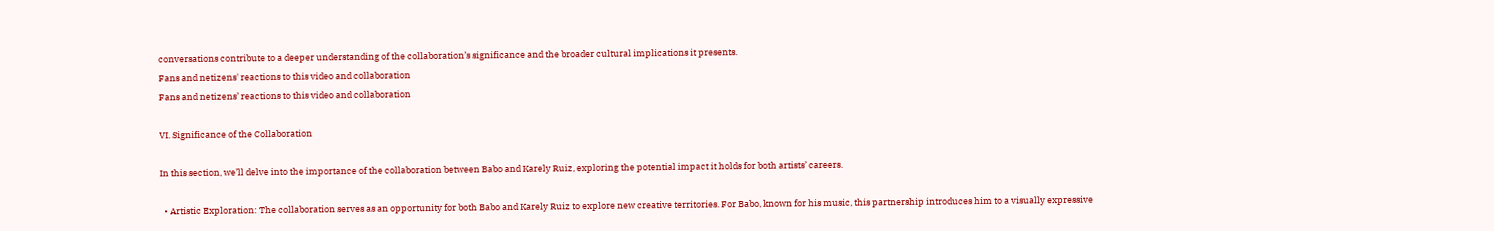conversations contribute to a deeper understanding of the collaboration’s significance and the broader cultural implications it presents.
Fans and netizens' reactions to this video and collaboration
Fans and netizens’ reactions to this video and collaboration

VI. Significance of the Collaboration

In this section, we’ll delve into the importance of the collaboration between Babo and Karely Ruiz, exploring the potential impact it holds for both artists’ careers.

  • Artistic Exploration: The collaboration serves as an opportunity for both Babo and Karely Ruiz to explore new creative territories. For Babo, known for his music, this partnership introduces him to a visually expressive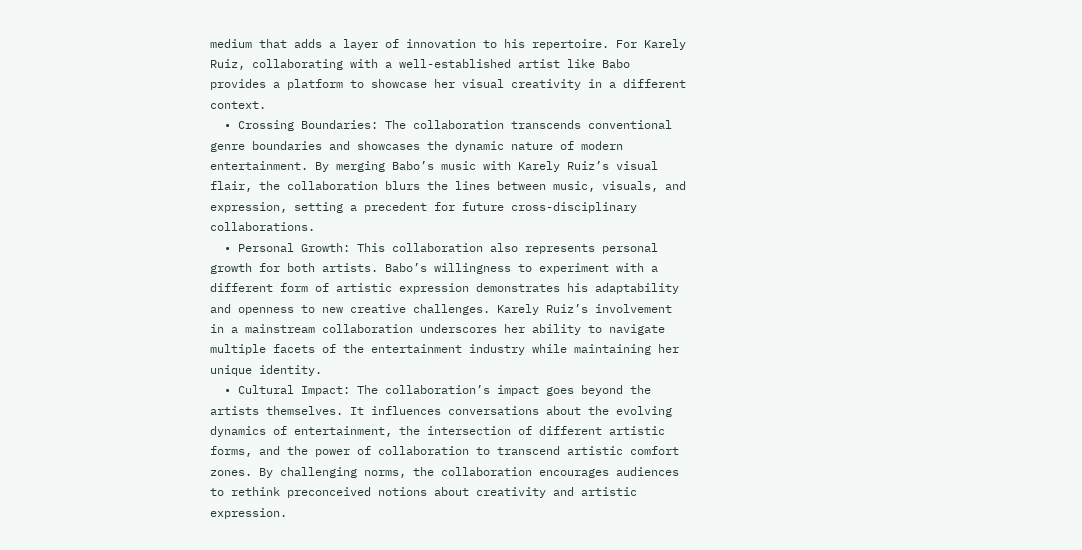medium that adds a layer of innovation to his repertoire. For Karely Ruiz, collaborating with a well-established artist like Babo provides a platform to showcase her visual creativity in a different context.
  • Crossing Boundaries: The collaboration transcends conventional genre boundaries and showcases the dynamic nature of modern entertainment. By merging Babo’s music with Karely Ruiz’s visual flair, the collaboration blurs the lines between music, visuals, and expression, setting a precedent for future cross-disciplinary collaborations.
  • Personal Growth: This collaboration also represents personal growth for both artists. Babo’s willingness to experiment with a different form of artistic expression demonstrates his adaptability and openness to new creative challenges. Karely Ruiz’s involvement in a mainstream collaboration underscores her ability to navigate multiple facets of the entertainment industry while maintaining her unique identity.
  • Cultural Impact: The collaboration’s impact goes beyond the artists themselves. It influences conversations about the evolving dynamics of entertainment, the intersection of different artistic forms, and the power of collaboration to transcend artistic comfort zones. By challenging norms, the collaboration encourages audiences to rethink preconceived notions about creativity and artistic expression.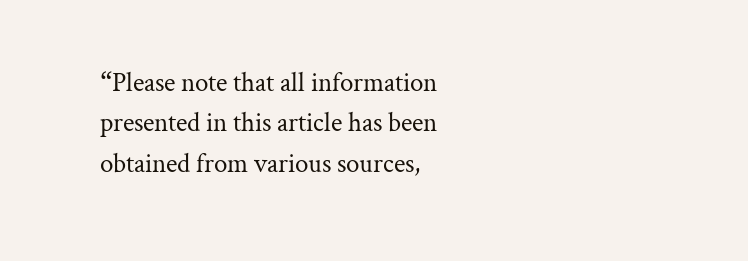“Please note that all information presented in this article has been obtained from various sources,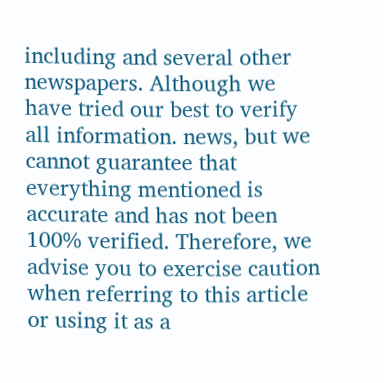including and several other newspapers. Although we have tried our best to verify all information. news, but we cannot guarantee that everything mentioned is accurate and has not been 100% verified. Therefore, we advise you to exercise caution when referring to this article or using it as a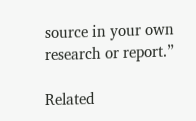source in your own research or report.”

Related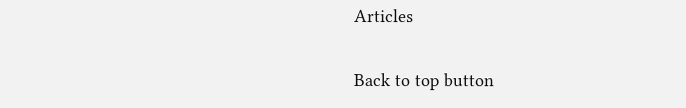Articles

Back to top button